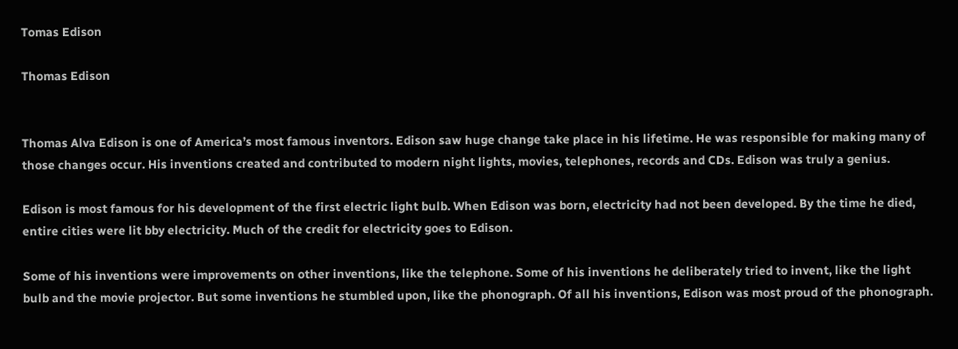Tomas Edison

Thomas Edison


Thomas Alva Edison is one of America’s most famous inventors. Edison saw huge change take place in his lifetime. He was responsible for making many of those changes occur. His inventions created and contributed to modern night lights, movies, telephones, records and CDs. Edison was truly a genius.

Edison is most famous for his development of the first electric light bulb. When Edison was born, electricity had not been developed. By the time he died, entire cities were lit bby electricity. Much of the credit for electricity goes to Edison.

Some of his inventions were improvements on other inventions, like the telephone. Some of his inventions he deliberately tried to invent, like the light bulb and the movie projector. But some inventions he stumbled upon, like the phonograph. Of all his inventions, Edison was most proud of the phonograph.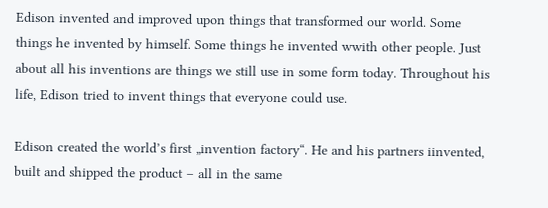Edison invented and improved upon things that transformed our world. Some things he invented by himself. Some things he invented wwith other people. Just about all his inventions are things we still use in some form today. Throughout his life, Edison tried to invent things that everyone could use.

Edison created the world’s first „invention factory“. He and his partners iinvented, built and shipped the product – all in the same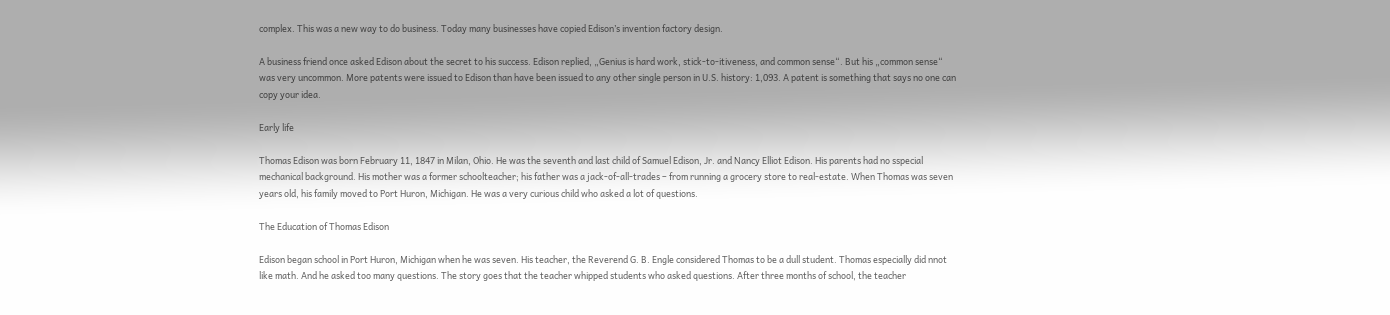complex. This was a new way to do business. Today many businesses have copied Edison’s invention factory design.

A business friend once asked Edison about the secret to his success. Edison replied, „Genius is hard work, stick-to-itiveness, and common sense“. But his „common sense“ was very uncommon. More patents were issued to Edison than have been issued to any other single person in U.S. history: 1,093. A patent is something that says no one can copy your idea.

Early life

Thomas Edison was born February 11, 1847 in Milan, Ohio. He was the seventh and last child of Samuel Edison, Jr. and Nancy Elliot Edison. His parents had no sspecial mechanical background. His mother was a former schoolteacher; his father was a jack-of-all-trades – from running a grocery store to real-estate. When Thomas was seven years old, his family moved to Port Huron, Michigan. He was a very curious child who asked a lot of questions.

The Education of Thomas Edison

Edison began school in Port Huron, Michigan when he was seven. His teacher, the Reverend G. B. Engle considered Thomas to be a dull student. Thomas especially did nnot like math. And he asked too many questions. The story goes that the teacher whipped students who asked questions. After three months of school, the teacher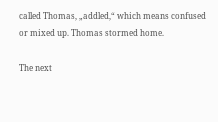called Thomas, „addled,“ which means confused or mixed up. Thomas stormed home.

The next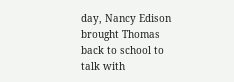day, Nancy Edison brought Thomas back to school to talk with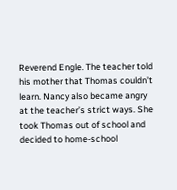Reverend Engle. The teacher told his mother that Thomas couldn’t learn. Nancy also became angry at the teacher’s strict ways. She took Thomas out of school and decided to home-school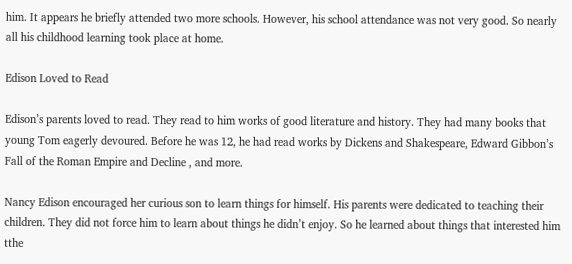him. It appears he briefly attended two more schools. However, his school attendance was not very good. So nearly all his childhood learning took place at home.

Edison Loved to Read

Edison’s parents loved to read. They read to him works of good literature and history. They had many books that young Tom eagerly devoured. Before he was 12, he had read works by Dickens and Shakespeare, Edward Gibbon’s Fall of the Roman Empire and Decline , and more.

Nancy Edison encouraged her curious son to learn things for himself. His parents were dedicated to teaching their children. They did not force him to learn about things he didn’t enjoy. So he learned about things that interested him tthe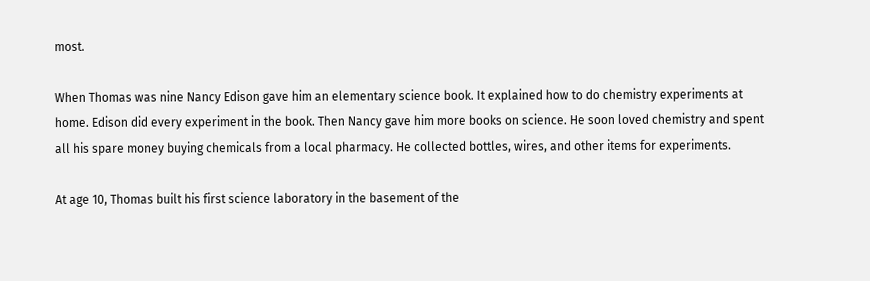most.

When Thomas was nine Nancy Edison gave him an elementary science book. It explained how to do chemistry experiments at home. Edison did every experiment in the book. Then Nancy gave him more books on science. He soon loved chemistry and spent all his spare money buying chemicals from a local pharmacy. He collected bottles, wires, and other items for experiments.

At age 10, Thomas built his first science laboratory in the basement of the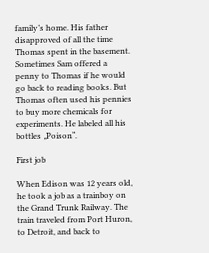family’s home. His father disapproved of all the time Thomas spent in the basement. Sometimes Sam offered a penny to Thomas if he would go back to reading books. But Thomas often used his pennies to buy more chemicals for experiments. He labeled all his bottles „Poison“.

First job

When Edison was 12 years old, he took a job as a trainboy on the Grand Trunk Railway. The train traveled from Port Huron, to Detroit, and back to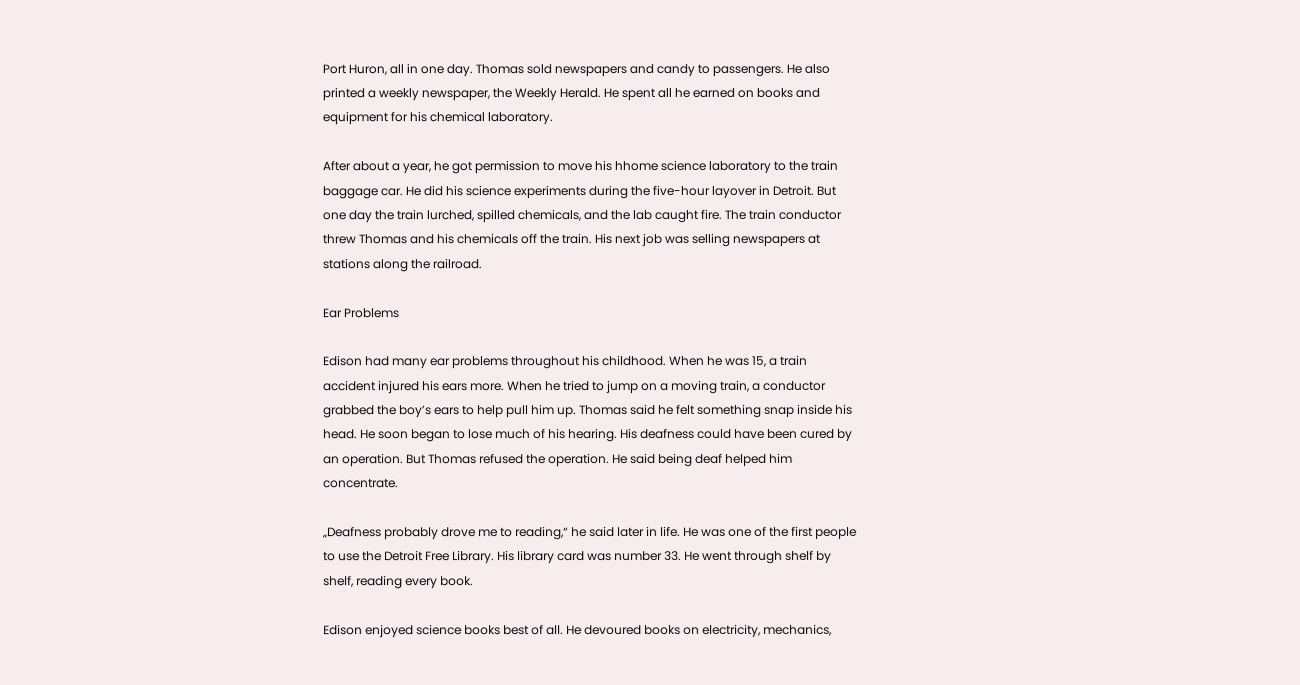Port Huron, all in one day. Thomas sold newspapers and candy to passengers. He also printed a weekly newspaper, the Weekly Herald. He spent all he earned on books and equipment for his chemical laboratory.

After about a year, he got permission to move his hhome science laboratory to the train baggage car. He did his science experiments during the five-hour layover in Detroit. But one day the train lurched, spilled chemicals, and the lab caught fire. The train conductor threw Thomas and his chemicals off the train. His next job was selling newspapers at stations along the railroad.

Ear Problems

Edison had many ear problems throughout his childhood. When he was 15, a train accident injured his ears more. When he tried to jump on a moving train, a conductor grabbed the boy’s ears to help pull him up. Thomas said he felt something snap inside his head. He soon began to lose much of his hearing. His deafness could have been cured by an operation. But Thomas refused the operation. He said being deaf helped him concentrate.

„Deafness probably drove me to reading,“ he said later in life. He was one of the first people to use the Detroit Free Library. His library card was number 33. He went through shelf by shelf, reading every book.

Edison enjoyed science books best of all. He devoured books on electricity, mechanics,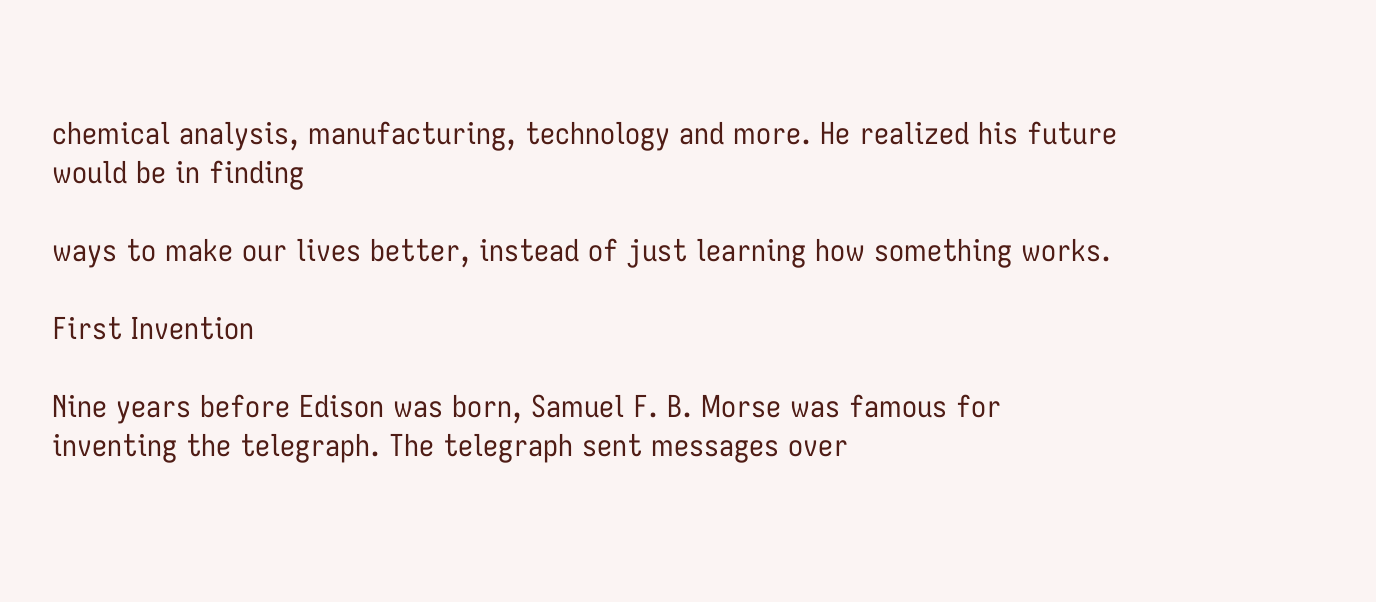chemical analysis, manufacturing, technology and more. He realized his future would be in finding

ways to make our lives better, instead of just learning how something works.

First Invention

Nine years before Edison was born, Samuel F. B. Morse was famous for inventing the telegraph. The telegraph sent messages over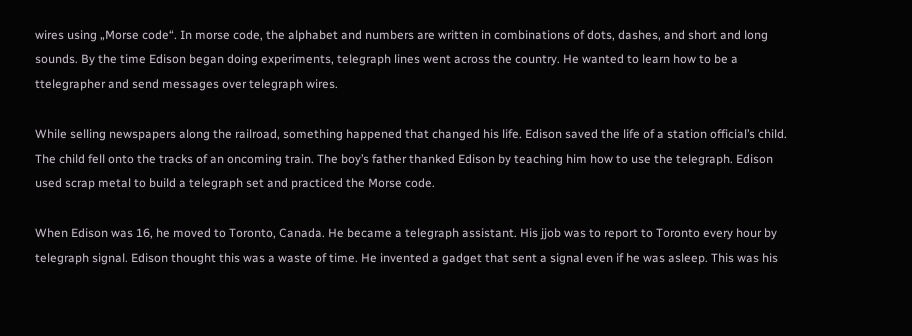wires using „Morse code“. In morse code, the alphabet and numbers are written in combinations of dots, dashes, and short and long sounds. By the time Edison began doing experiments, telegraph lines went across the country. He wanted to learn how to be a ttelegrapher and send messages over telegraph wires.

While selling newspapers along the railroad, something happened that changed his life. Edison saved the life of a station official’s child. The child fell onto the tracks of an oncoming train. The boy’s father thanked Edison by teaching him how to use the telegraph. Edison used scrap metal to build a telegraph set and practiced the Morse code.

When Edison was 16, he moved to Toronto, Canada. He became a telegraph assistant. His jjob was to report to Toronto every hour by telegraph signal. Edison thought this was a waste of time. He invented a gadget that sent a signal even if he was asleep. This was his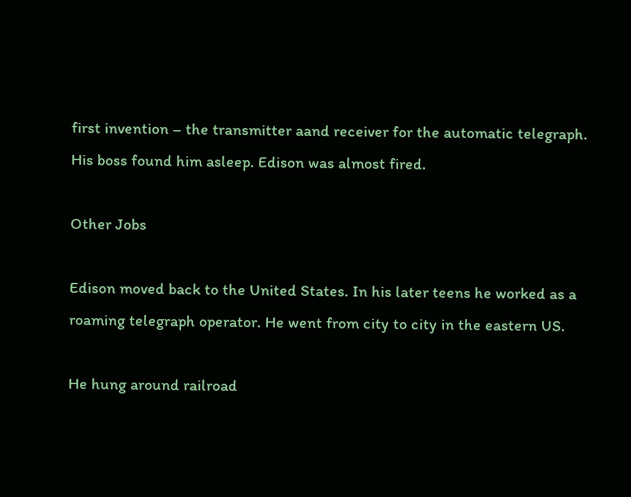first invention – the transmitter aand receiver for the automatic telegraph. His boss found him asleep. Edison was almost fired.

Other Jobs

Edison moved back to the United States. In his later teens he worked as a roaming telegraph operator. He went from city to city in the eastern US.

He hung around railroad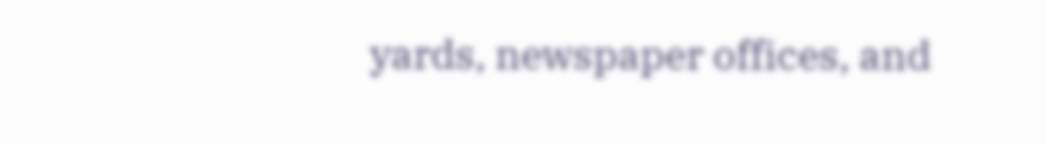yards, newspaper offices, and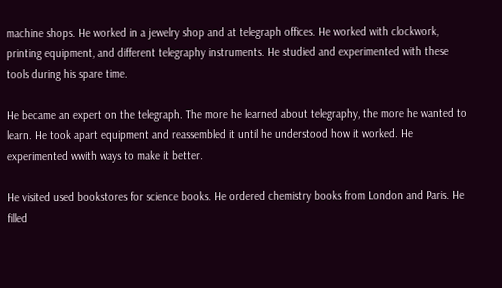machine shops. He worked in a jewelry shop and at telegraph offices. He worked with clockwork, printing equipment, and different telegraphy instruments. He studied and experimented with these tools during his spare time.

He became an expert on the telegraph. The more he learned about telegraphy, the more he wanted to learn. He took apart equipment and reassembled it until he understood how it worked. He experimented wwith ways to make it better.

He visited used bookstores for science books. He ordered chemistry books from London and Paris. He filled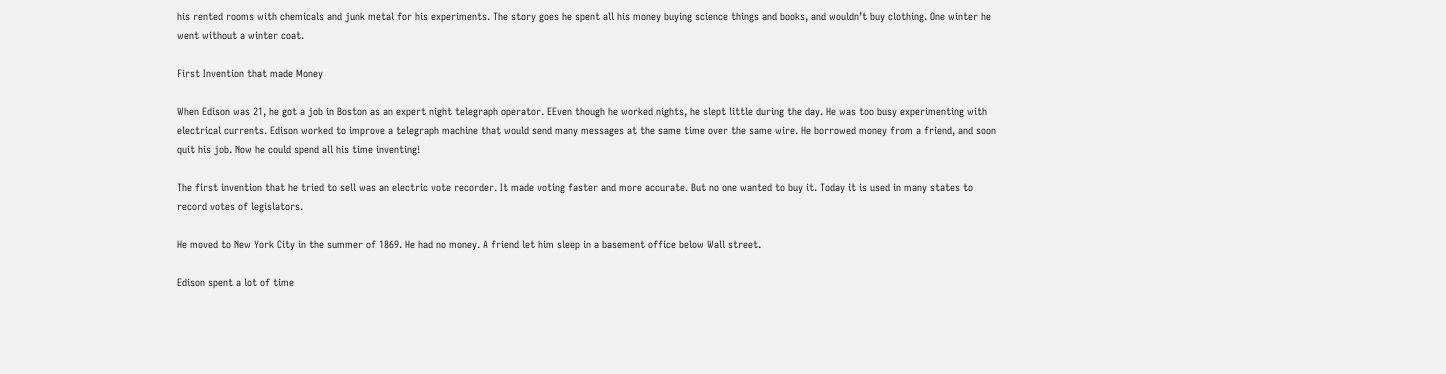his rented rooms with chemicals and junk metal for his experiments. The story goes he spent all his money buying science things and books, and wouldn’t buy clothing. One winter he went without a winter coat.

First Invention that made Money

When Edison was 21, he got a job in Boston as an expert night telegraph operator. EEven though he worked nights, he slept little during the day. He was too busy experimenting with electrical currents. Edison worked to improve a telegraph machine that would send many messages at the same time over the same wire. He borrowed money from a friend, and soon quit his job. Now he could spend all his time inventing!

The first invention that he tried to sell was an electric vote recorder. It made voting faster and more accurate. But no one wanted to buy it. Today it is used in many states to record votes of legislators.

He moved to New York City in the summer of 1869. He had no money. A friend let him sleep in a basement office below Wall street.

Edison spent a lot of time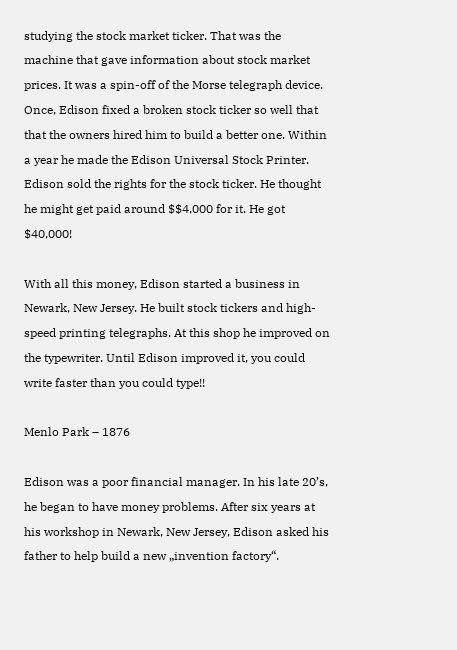studying the stock market ticker. That was the machine that gave information about stock market prices. It was a spin-off of the Morse telegraph device. Once, Edison fixed a broken stock ticker so well that that the owners hired him to build a better one. Within a year he made the Edison Universal Stock Printer. Edison sold the rights for the stock ticker. He thought he might get paid around $$4,000 for it. He got $40,000!

With all this money, Edison started a business in Newark, New Jersey. He built stock tickers and high-speed printing telegraphs. At this shop he improved on the typewriter. Until Edison improved it, you could write faster than you could type!!

Menlo Park – 1876

Edison was a poor financial manager. In his late 20’s, he began to have money problems. After six years at his workshop in Newark, New Jersey, Edison asked his father to help build a new „invention factory“.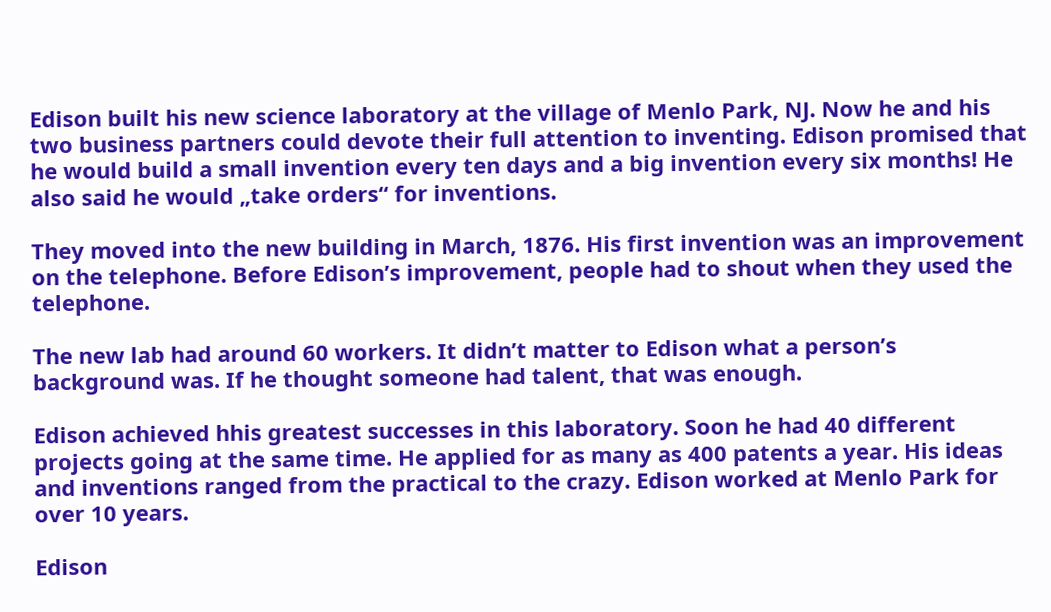Edison built his new science laboratory at the village of Menlo Park, NJ. Now he and his two business partners could devote their full attention to inventing. Edison promised that he would build a small invention every ten days and a big invention every six months! He also said he would „take orders“ for inventions.

They moved into the new building in March, 1876. His first invention was an improvement on the telephone. Before Edison’s improvement, people had to shout when they used the telephone.

The new lab had around 60 workers. It didn’t matter to Edison what a person’s background was. If he thought someone had talent, that was enough.

Edison achieved hhis greatest successes in this laboratory. Soon he had 40 different projects going at the same time. He applied for as many as 400 patents a year. His ideas and inventions ranged from the practical to the crazy. Edison worked at Menlo Park for over 10 years.

Edison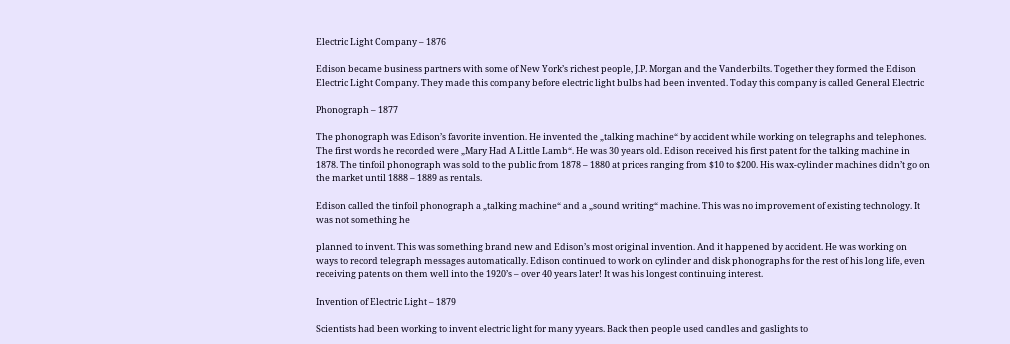Electric Light Company – 1876

Edison became business partners with some of New York’s richest people, J.P. Morgan and the Vanderbilts. Together they formed the Edison Electric Light Company. They made this company before electric light bulbs had been invented. Today this company is called General Electric

Phonograph – 1877

The phonograph was Edison’s favorite invention. He invented the „talking machine“ by accident while working on telegraphs and telephones. The first words he recorded were „Mary Had A Little Lamb“. He was 30 years old. Edison received his first patent for the talking machine in 1878. The tinfoil phonograph was sold to the public from 1878 – 1880 at prices ranging from $10 to $200. His wax-cylinder machines didn’t go on the market until 1888 – 1889 as rentals.

Edison called the tinfoil phonograph a „talking machine“ and a „sound writing“ machine. This was no improvement of existing technology. It was not something he

planned to invent. This was something brand new and Edison’s most original invention. And it happened by accident. He was working on ways to record telegraph messages automatically. Edison continued to work on cylinder and disk phonographs for the rest of his long life, even receiving patents on them well into the 1920’s – over 40 years later! It was his longest continuing interest.

Invention of Electric Light – 1879

Scientists had been working to invent electric light for many yyears. Back then people used candles and gaslights to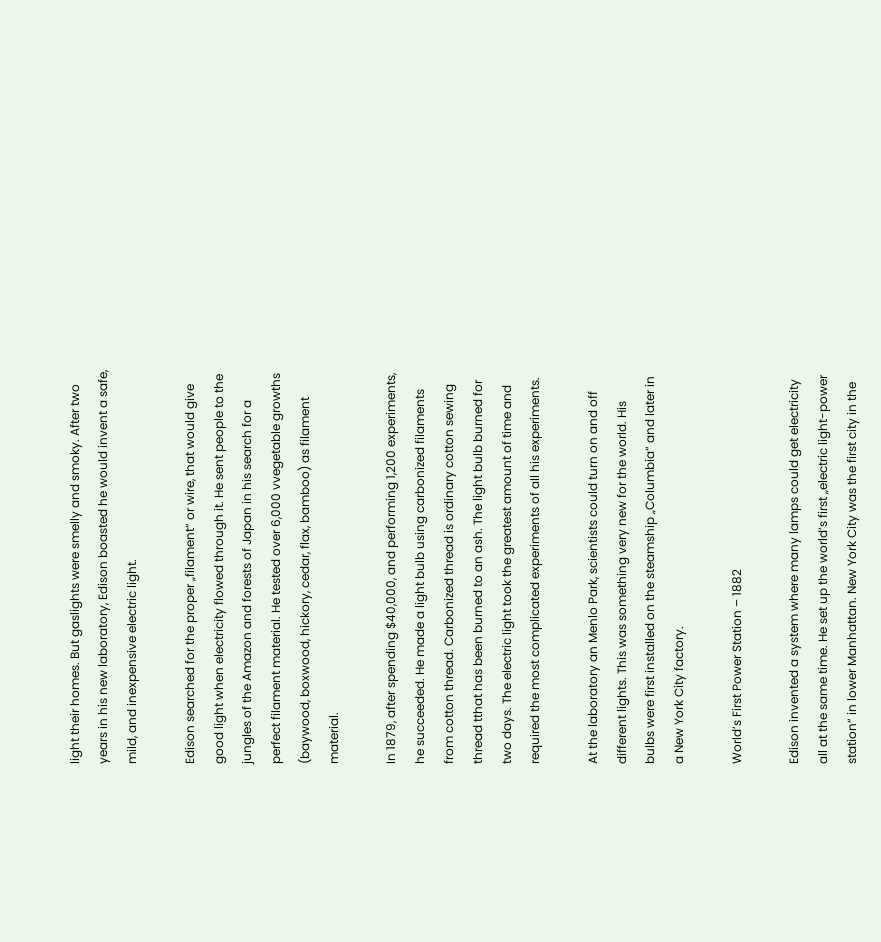light their homes. But gaslights were smelly and smoky. After two years in his new laboratory, Edison boasted he would invent a safe, mild, and inexpensive electric light.

Edison searched for the proper „filament“ or wire, that would give good light when electricity flowed through it. He sent people to the jungles of the Amazon and forests of Japan in his search for a perfect filament material. He tested over 6,000 vvegetable growths (baywood, boxwood, hickory, cedar, flax, bamboo) as filament material.

In 1879, after spending $40,000, and performing 1,200 experiments, he succeeded. He made a light bulb using carbonized filaments from cotton thread. Carbonized thread is ordinary cotton sewing thread tthat has been burned to an ash. The light bulb burned for two days. The electric light took the greatest amount of time and required the most complicated experiments of all his experiments.

At the laboratory an Menlo Park, scientists could turn on and off different lights. This was something very new for the world. His bulbs were first installed on the steamship „Columbia“ and later in a New York City factory.

World’s First Power Station – 1882

Edison invented a system where many lamps could get electricity all at the same time. He set up the world’s first „electric light-power station“ in lower Manhattan. New York City was the first city in the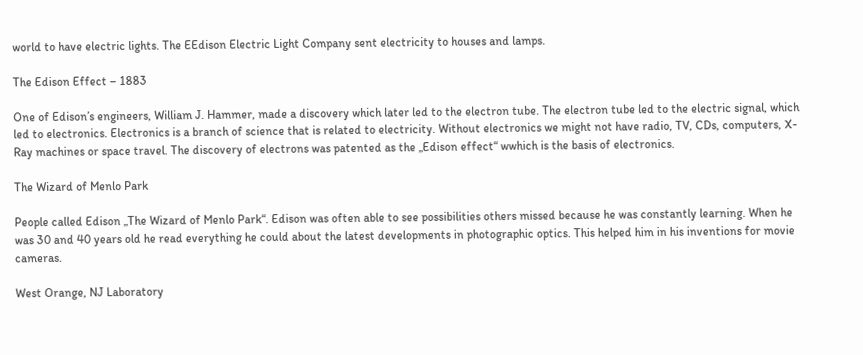world to have electric lights. The EEdison Electric Light Company sent electricity to houses and lamps.

The Edison Effect – 1883

One of Edison’s engineers, William J. Hammer, made a discovery which later led to the electron tube. The electron tube led to the electric signal, which led to electronics. Electronics is a branch of science that is related to electricity. Without electronics we might not have radio, TV, CDs, computers, X-Ray machines or space travel. The discovery of electrons was patented as the „Edison effect“ wwhich is the basis of electronics.

The Wizard of Menlo Park

People called Edison „The Wizard of Menlo Park“. Edison was often able to see possibilities others missed because he was constantly learning. When he was 30 and 40 years old he read everything he could about the latest developments in photographic optics. This helped him in his inventions for movie cameras.

West Orange, NJ Laboratory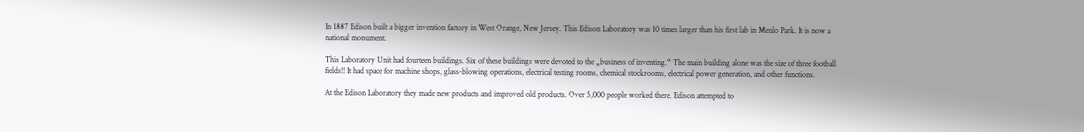In 1887 Edison built a bigger invention factory in West Orange, New Jersey. This Edison Laboratory was 10 times larger than his first lab in Menlo Park. It is now a national monument.

This Laboratory Unit had fourteen buildings. Six of these buildings were devoted to the „business of inventing.“ The main building alone was the size of three football fields!! It had space for machine shops, glass-blowing operations, electrical testing rooms, chemical stockrooms, electrical power generation, and other functions.

At the Edison Laboratory they made new products and improved old products. Over 5,000 people worked there. Edison attempted to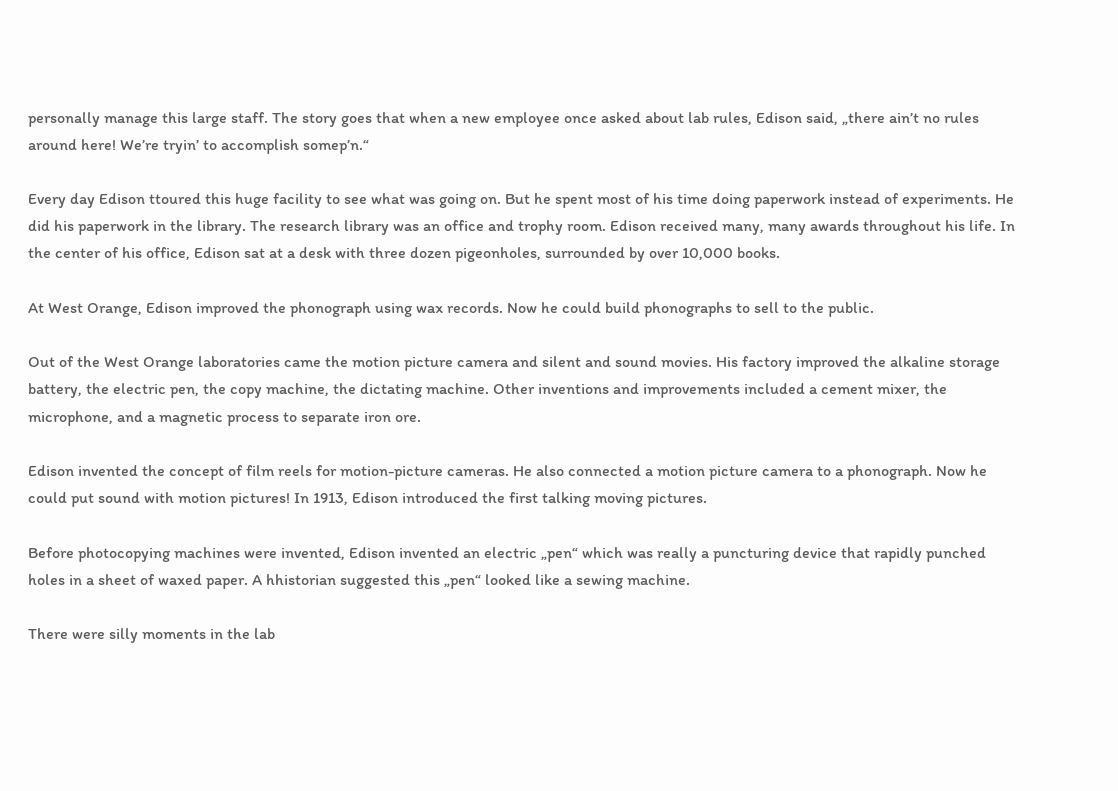personally manage this large staff. The story goes that when a new employee once asked about lab rules, Edison said, „there ain’t no rules around here! We’re tryin’ to accomplish somep’n.“

Every day Edison ttoured this huge facility to see what was going on. But he spent most of his time doing paperwork instead of experiments. He did his paperwork in the library. The research library was an office and trophy room. Edison received many, many awards throughout his life. In the center of his office, Edison sat at a desk with three dozen pigeonholes, surrounded by over 10,000 books.

At West Orange, Edison improved the phonograph using wax records. Now he could build phonographs to sell to the public.

Out of the West Orange laboratories came the motion picture camera and silent and sound movies. His factory improved the alkaline storage battery, the electric pen, the copy machine, the dictating machine. Other inventions and improvements included a cement mixer, the microphone, and a magnetic process to separate iron ore.

Edison invented the concept of film reels for motion-picture cameras. He also connected a motion picture camera to a phonograph. Now he could put sound with motion pictures! In 1913, Edison introduced the first talking moving pictures.

Before photocopying machines were invented, Edison invented an electric „pen“ which was really a puncturing device that rapidly punched holes in a sheet of waxed paper. A hhistorian suggested this „pen“ looked like a sewing machine.

There were silly moments in the lab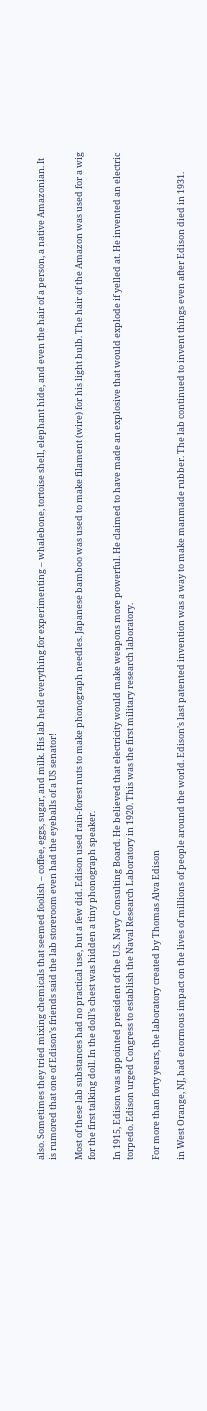also. Sometimes they tried mixing chemicals that seemed foolish – coffee, eggs, sugar, and milk. His lab held everything for experimenting – whalebone, tortoise shell, elephant hide, and even the hair of a person, a native Amazonian. It is rumored that one of Edison’s friends said the lab storeroom even had the eyeballs of a US senator!

Most of these lab substances had no practical use, but a few did. Edison used rain-forest nuts to make phonograph needles. Japanese bamboo was used to make filament (wire) for his light bulb. The hair of the Amazon was used for a wig for the first talking doll. In the doll’s chest was hidden a tiny phonograph speaker.

In 1915, Edison was appointed president of the U.S. Navy Consulting Board. He believed that electricity would make weapons more powerful. He claimed to have made an explosive that would explode if yelled at. He invented an electric torpedo. Edison urged Congress to establish the Naval Research Laboratory in 1920. This was the first military research laboratory.

For more than forty years, the laboratory created by Thomas Alva Edison

in West Orange, NJ, had enormous impact on the lives of millions of people around the world. Edison’s last patented invention was a way to make manmade rubber. The lab continued to invent things even after Edison died in 1931.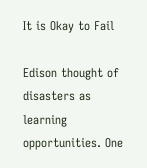It is Okay to Fail

Edison thought of disasters as learning opportunities. One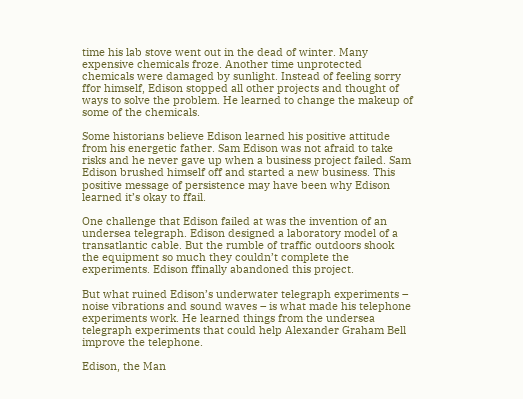time his lab stove went out in the dead of winter. Many expensive chemicals froze. Another time unprotected chemicals were damaged by sunlight. Instead of feeling sorry ffor himself, Edison stopped all other projects and thought of ways to solve the problem. He learned to change the makeup of some of the chemicals.

Some historians believe Edison learned his positive attitude from his energetic father. Sam Edison was not afraid to take risks and he never gave up when a business project failed. Sam Edison brushed himself off and started a new business. This positive message of persistence may have been why Edison learned it’s okay to ffail.

One challenge that Edison failed at was the invention of an undersea telegraph. Edison designed a laboratory model of a transatlantic cable. But the rumble of traffic outdoors shook the equipment so much they couldn’t complete the experiments. Edison ffinally abandoned this project.

But what ruined Edison’s underwater telegraph experiments – noise vibrations and sound waves – is what made his telephone experiments work. He learned things from the undersea telegraph experiments that could help Alexander Graham Bell improve the telephone.

Edison, the Man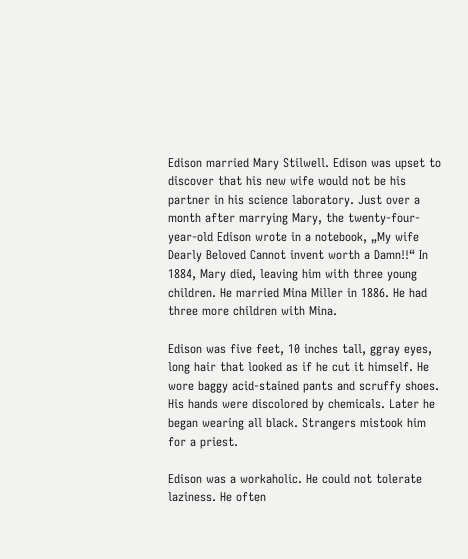Edison married Mary Stilwell. Edison was upset to discover that his new wife would not be his partner in his science laboratory. Just over a month after marrying Mary, the twenty-four-year-old Edison wrote in a notebook, „My wife Dearly Beloved Cannot invent worth a Damn!!“ In 1884, Mary died, leaving him with three young children. He married Mina Miller in 1886. He had three more children with Mina.

Edison was five feet, 10 inches tall, ggray eyes, long hair that looked as if he cut it himself. He wore baggy acid-stained pants and scruffy shoes. His hands were discolored by chemicals. Later he began wearing all black. Strangers mistook him for a priest.

Edison was a workaholic. He could not tolerate laziness. He often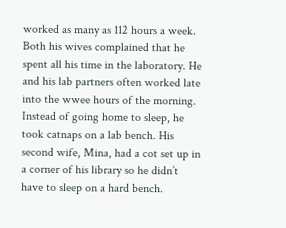worked as many as 112 hours a week. Both his wives complained that he spent all his time in the laboratory. He and his lab partners often worked late into the wwee hours of the morning. Instead of going home to sleep, he took catnaps on a lab bench. His second wife, Mina, had a cot set up in a corner of his library so he didn’t have to sleep on a hard bench.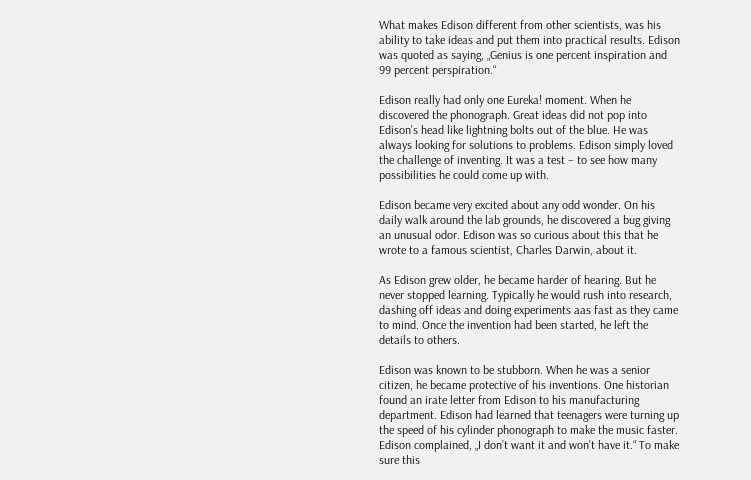What makes Edison different from other scientists, was his ability to take ideas and put them into practical results. Edison was quoted as saying, „Genius is one percent inspiration and 99 percent perspiration.“

Edison really had only one Eureka! moment. When he discovered the phonograph. Great ideas did not pop into Edison’s head like lightning bolts out of the blue. He was always looking for solutions to problems. Edison simply loved the challenge of inventing. It was a test – to see how many possibilities he could come up with.

Edison became very excited about any odd wonder. On his daily walk around the lab grounds, he discovered a bug giving an unusual odor. Edison was so curious about this that he wrote to a famous scientist, Charles Darwin, about it.

As Edison grew older, he became harder of hearing. But he never stopped learning. Typically he would rush into research, dashing off ideas and doing experiments aas fast as they came to mind. Once the invention had been started, he left the details to others.

Edison was known to be stubborn. When he was a senior citizen, he became protective of his inventions. One historian found an irate letter from Edison to his manufacturing department. Edison had learned that teenagers were turning up the speed of his cylinder phonograph to make the music faster. Edison complained, „I don’t want it and won’t have it.“ To make sure this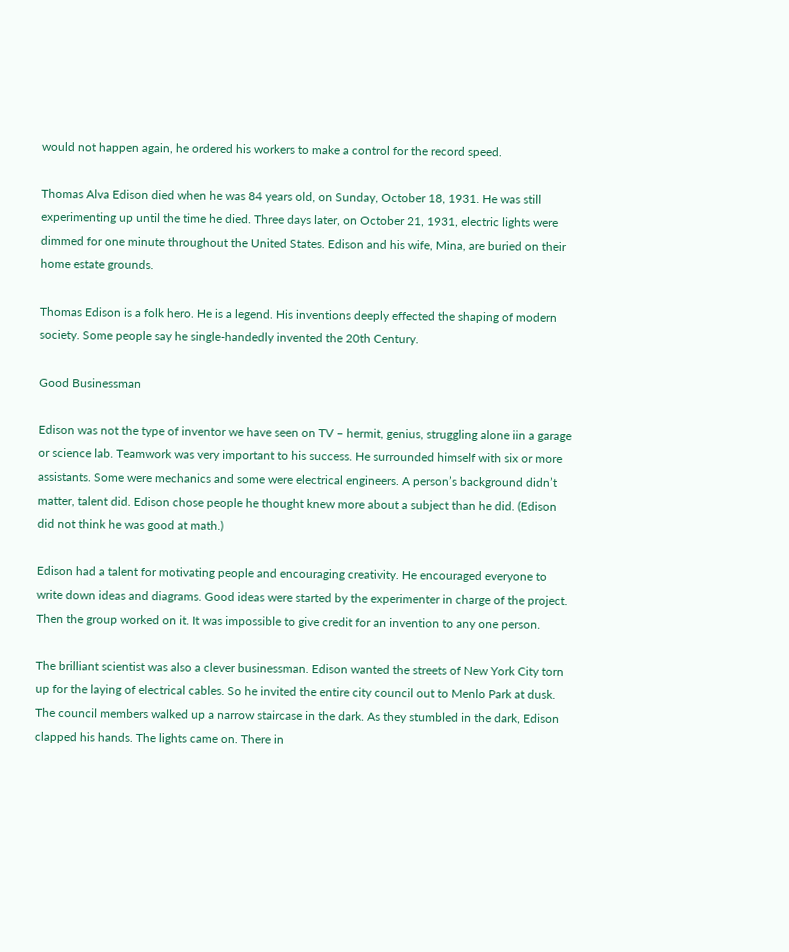would not happen again, he ordered his workers to make a control for the record speed.

Thomas Alva Edison died when he was 84 years old, on Sunday, October 18, 1931. He was still experimenting up until the time he died. Three days later, on October 21, 1931, electric lights were dimmed for one minute throughout the United States. Edison and his wife, Mina, are buried on their home estate grounds.

Thomas Edison is a folk hero. He is a legend. His inventions deeply effected the shaping of modern society. Some people say he single-handedly invented the 20th Century.

Good Businessman

Edison was not the type of inventor we have seen on TV – hermit, genius, struggling alone iin a garage or science lab. Teamwork was very important to his success. He surrounded himself with six or more assistants. Some were mechanics and some were electrical engineers. A person’s background didn’t matter, talent did. Edison chose people he thought knew more about a subject than he did. (Edison did not think he was good at math.)

Edison had a talent for motivating people and encouraging creativity. He encouraged everyone to write down ideas and diagrams. Good ideas were started by the experimenter in charge of the project. Then the group worked on it. It was impossible to give credit for an invention to any one person.

The brilliant scientist was also a clever businessman. Edison wanted the streets of New York City torn up for the laying of electrical cables. So he invited the entire city council out to Menlo Park at dusk. The council members walked up a narrow staircase in the dark. As they stumbled in the dark, Edison clapped his hands. The lights came on. There in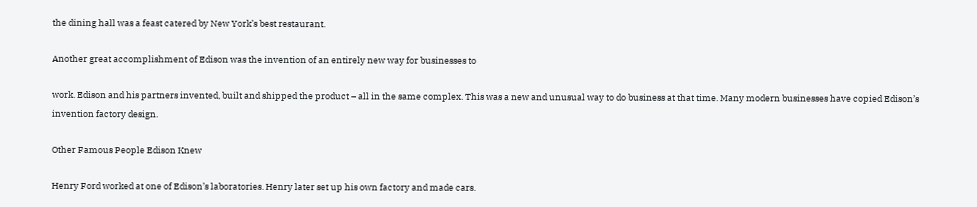the dining hall was a feast catered by New York’s best restaurant.

Another great accomplishment of Edison was the invention of an entirely new way for businesses to

work. Edison and his partners invented, built and shipped the product – all in the same complex. This was a new and unusual way to do business at that time. Many modern businesses have copied Edison’s invention factory design.

Other Famous People Edison Knew

Henry Ford worked at one of Edison’s laboratories. Henry later set up his own factory and made cars.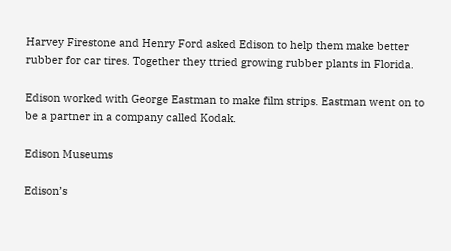Harvey Firestone and Henry Ford asked Edison to help them make better rubber for car tires. Together they ttried growing rubber plants in Florida.

Edison worked with George Eastman to make film strips. Eastman went on to be a partner in a company called Kodak.

Edison Museums

Edison’s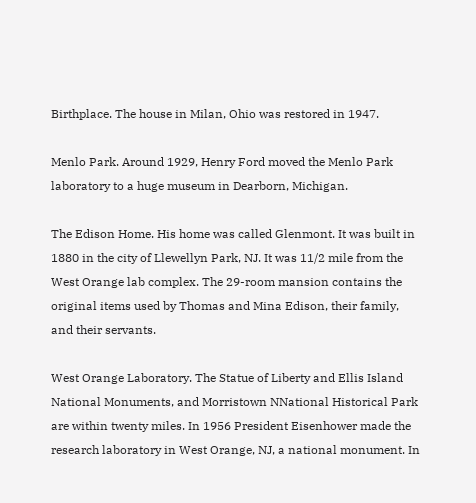Birthplace. The house in Milan, Ohio was restored in 1947.

Menlo Park. Around 1929, Henry Ford moved the Menlo Park laboratory to a huge museum in Dearborn, Michigan.

The Edison Home. His home was called Glenmont. It was built in 1880 in the city of Llewellyn Park, NJ. It was 11/2 mile from the West Orange lab complex. The 29-room mansion contains the original items used by Thomas and Mina Edison, their family, and their servants.

West Orange Laboratory. The Statue of Liberty and Ellis Island National Monuments, and Morristown NNational Historical Park are within twenty miles. In 1956 President Eisenhower made the research laboratory in West Orange, NJ, a national monument. In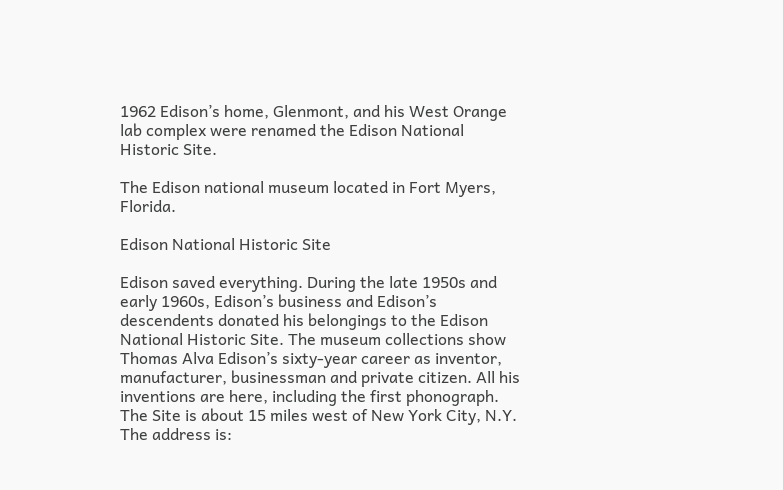1962 Edison’s home, Glenmont, and his West Orange lab complex were renamed the Edison National Historic Site.

The Edison national museum located in Fort Myers, Florida.

Edison National Historic Site

Edison saved everything. During the late 1950s and early 1960s, Edison’s business and Edison’s descendents donated his belongings to the Edison National Historic Site. The museum collections show Thomas Alva Edison’s sixty-year career as inventor, manufacturer, businessman and private citizen. All his inventions are here, including the first phonograph. The Site is about 15 miles west of New York City, N.Y. The address is: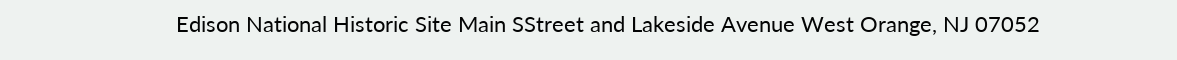Edison National Historic Site Main SStreet and Lakeside Avenue West Orange, NJ 07052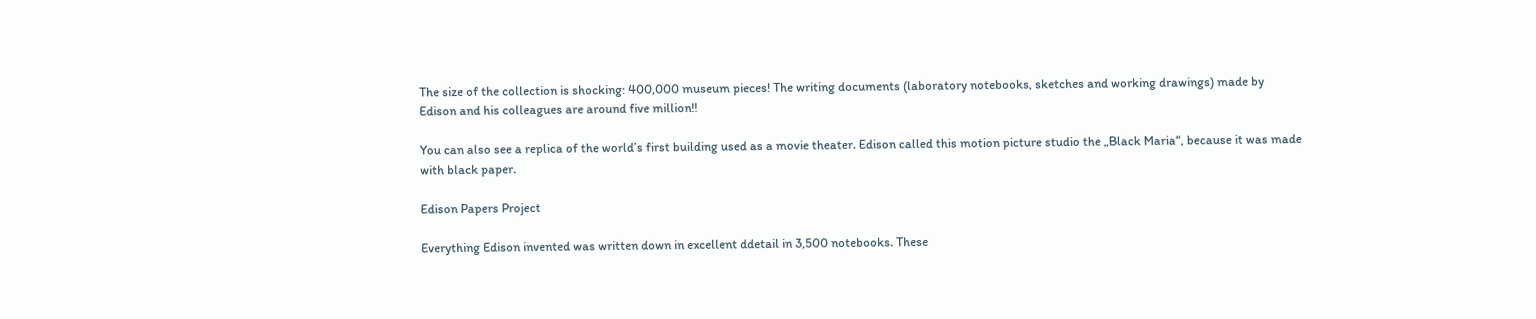The size of the collection is shocking: 400,000 museum pieces! The writing documents (laboratory notebooks, sketches and working drawings) made by Edison and his colleagues are around five million!!

You can also see a replica of the world’s first building used as a movie theater. Edison called this motion picture studio the „Black Maria“, because it was made with black paper.

Edison Papers Project

Everything Edison invented was written down in excellent ddetail in 3,500 notebooks. These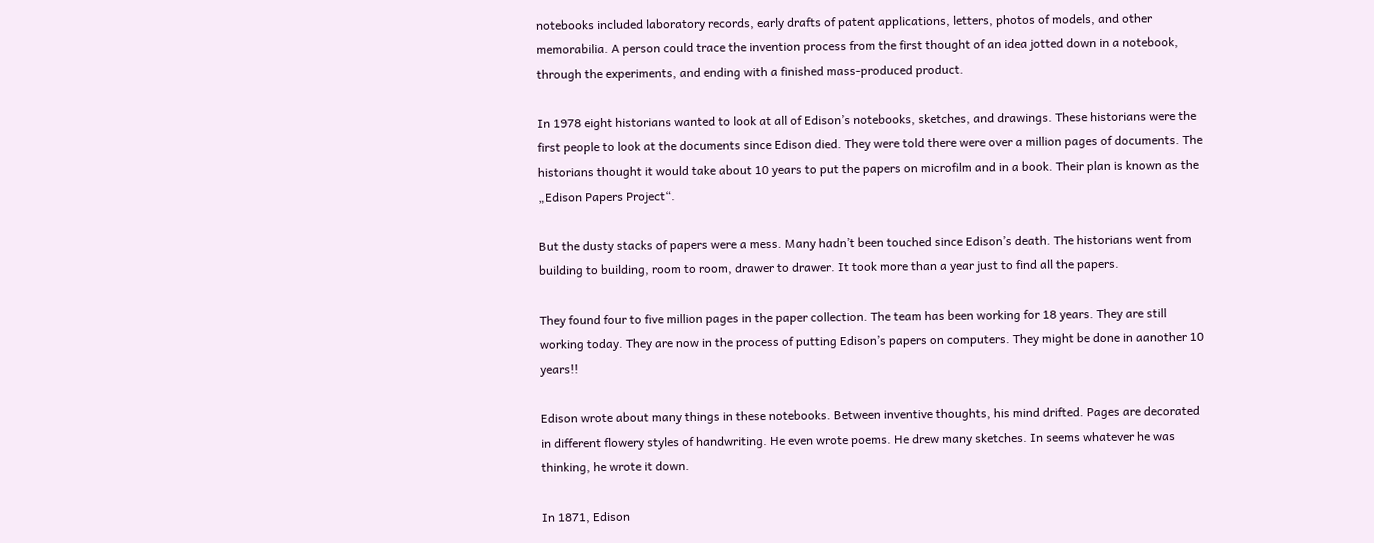notebooks included laboratory records, early drafts of patent applications, letters, photos of models, and other memorabilia. A person could trace the invention process from the first thought of an idea jotted down in a notebook, through the experiments, and ending with a finished mass-produced product.

In 1978 eight historians wanted to look at all of Edison’s notebooks, sketches, and drawings. These historians were the first people to look at the documents since Edison died. They were told there were over a million pages of documents. The historians thought it would take about 10 years to put the papers on microfilm and in a book. Their plan is known as the „Edison Papers Project“.

But the dusty stacks of papers were a mess. Many hadn’t been touched since Edison’s death. The historians went from building to building, room to room, drawer to drawer. It took more than a year just to find all the papers.

They found four to five million pages in the paper collection. The team has been working for 18 years. They are still working today. They are now in the process of putting Edison’s papers on computers. They might be done in aanother 10 years!!

Edison wrote about many things in these notebooks. Between inventive thoughts, his mind drifted. Pages are decorated in different flowery styles of handwriting. He even wrote poems. He drew many sketches. In seems whatever he was thinking, he wrote it down.

In 1871, Edison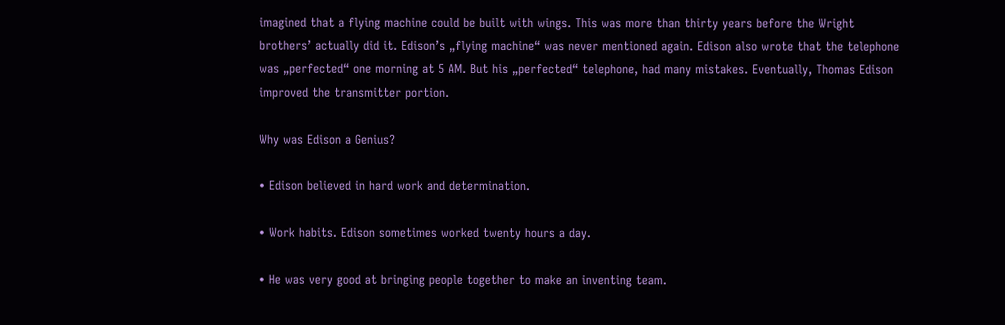imagined that a flying machine could be built with wings. This was more than thirty years before the Wright brothers’ actually did it. Edison’s „flying machine“ was never mentioned again. Edison also wrote that the telephone was „perfected“ one morning at 5 AM. But his „perfected“ telephone, had many mistakes. Eventually, Thomas Edison improved the transmitter portion.

Why was Edison a Genius?

• Edison believed in hard work and determination.

• Work habits. Edison sometimes worked twenty hours a day.

• He was very good at bringing people together to make an inventing team.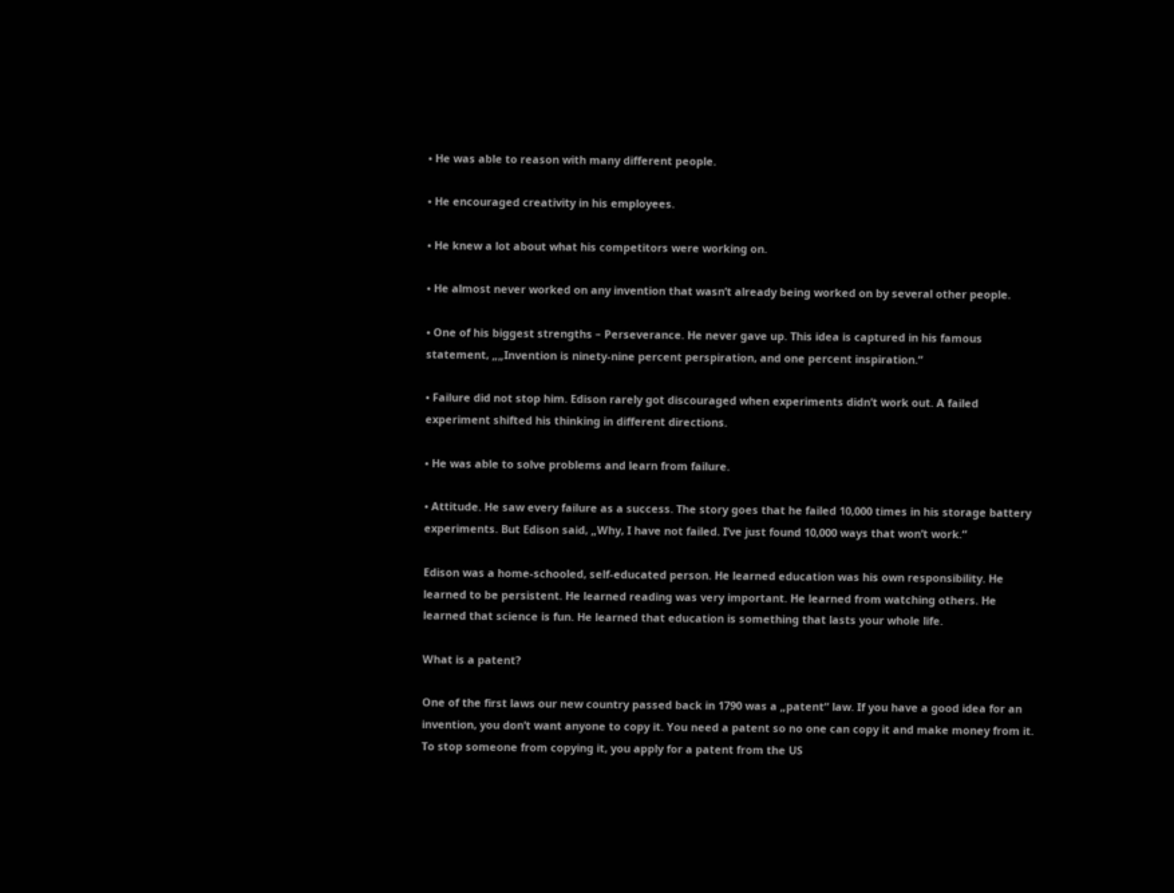• He was able to reason with many different people.

• He encouraged creativity in his employees.

• He knew a lot about what his competitors were working on.

• He almost never worked on any invention that wasn’t already being worked on by several other people.

• One of his biggest strengths – Perseverance. He never gave up. This idea is captured in his famous statement, „„Invention is ninety-nine percent perspiration, and one percent inspiration.“

• Failure did not stop him. Edison rarely got discouraged when experiments didn’t work out. A failed experiment shifted his thinking in different directions.

• He was able to solve problems and learn from failure.

• Attitude. He saw every failure as a success. The story goes that he failed 10,000 times in his storage battery experiments. But Edison said, „Why, I have not failed. I’ve just found 10,000 ways that won’t work.“

Edison was a home-schooled, self-educated person. He learned education was his own responsibility. He learned to be persistent. He learned reading was very important. He learned from watching others. He learned that science is fun. He learned that education is something that lasts your whole life.

What is a patent?

One of the first laws our new country passed back in 1790 was a „patent“ law. If you have a good idea for an invention, you don’t want anyone to copy it. You need a patent so no one can copy it and make money from it. To stop someone from copying it, you apply for a patent from the US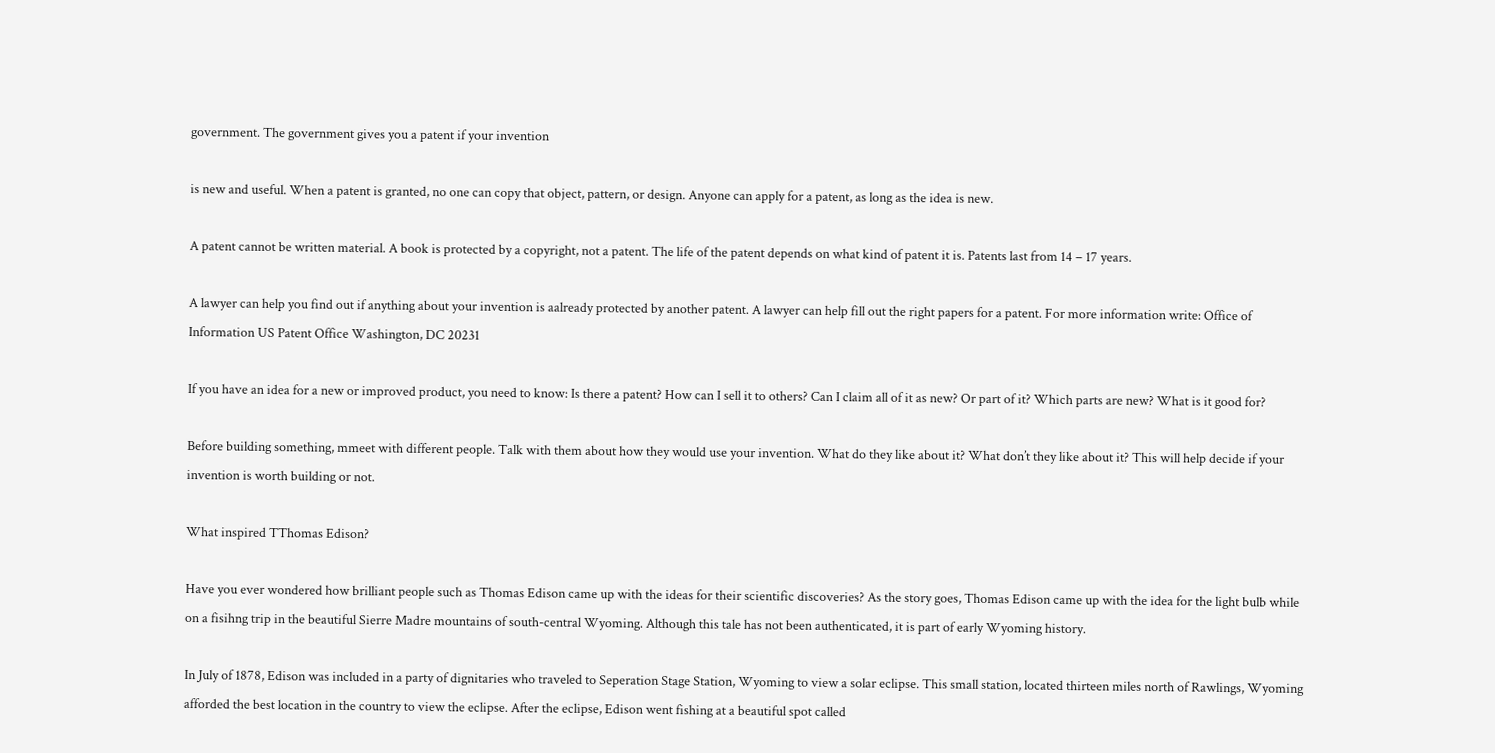government. The government gives you a patent if your invention

is new and useful. When a patent is granted, no one can copy that object, pattern, or design. Anyone can apply for a patent, as long as the idea is new.

A patent cannot be written material. A book is protected by a copyright, not a patent. The life of the patent depends on what kind of patent it is. Patents last from 14 – 17 years.

A lawyer can help you find out if anything about your invention is aalready protected by another patent. A lawyer can help fill out the right papers for a patent. For more information write: Office of Information US Patent Office Washington, DC 20231

If you have an idea for a new or improved product, you need to know: Is there a patent? How can I sell it to others? Can I claim all of it as new? Or part of it? Which parts are new? What is it good for?

Before building something, mmeet with different people. Talk with them about how they would use your invention. What do they like about it? What don’t they like about it? This will help decide if your invention is worth building or not.

What inspired TThomas Edison?

Have you ever wondered how brilliant people such as Thomas Edison came up with the ideas for their scientific discoveries? As the story goes, Thomas Edison came up with the idea for the light bulb while on a fisihng trip in the beautiful Sierre Madre mountains of south-central Wyoming. Although this tale has not been authenticated, it is part of early Wyoming history.

In July of 1878, Edison was included in a party of dignitaries who traveled to Seperation Stage Station, Wyoming to view a solar eclipse. This small station, located thirteen miles north of Rawlings, Wyoming afforded the best location in the country to view the eclipse. After the eclipse, Edison went fishing at a beautiful spot called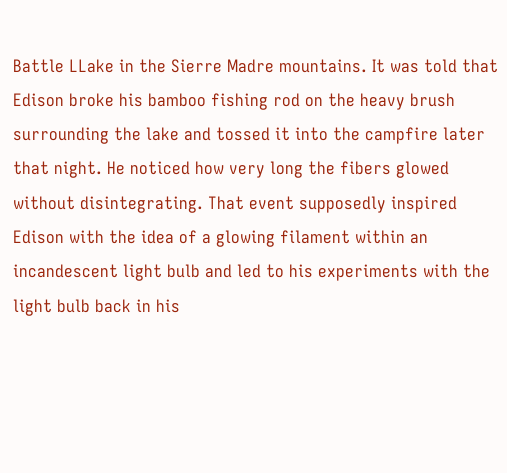Battle LLake in the Sierre Madre mountains. It was told that Edison broke his bamboo fishing rod on the heavy brush surrounding the lake and tossed it into the campfire later that night. He noticed how very long the fibers glowed without disintegrating. That event supposedly inspired Edison with the idea of a glowing filament within an incandescent light bulb and led to his experiments with the light bulb back in his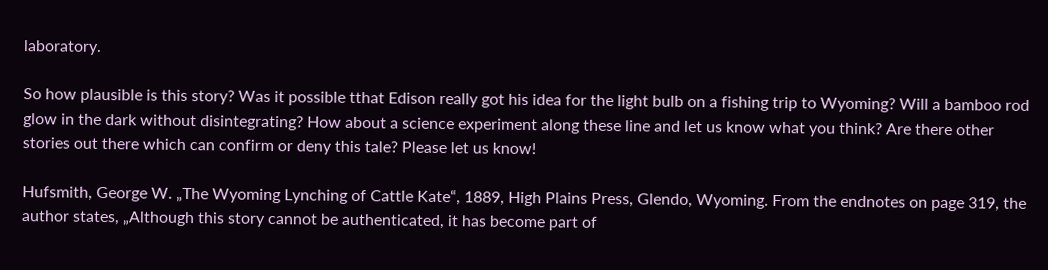laboratory.

So how plausible is this story? Was it possible tthat Edison really got his idea for the light bulb on a fishing trip to Wyoming? Will a bamboo rod glow in the dark without disintegrating? How about a science experiment along these line and let us know what you think? Are there other stories out there which can confirm or deny this tale? Please let us know!

Hufsmith, George W. „The Wyoming Lynching of Cattle Kate“, 1889, High Plains Press, Glendo, Wyoming. From the endnotes on page 319, the author states, „Although this story cannot be authenticated, it has become part of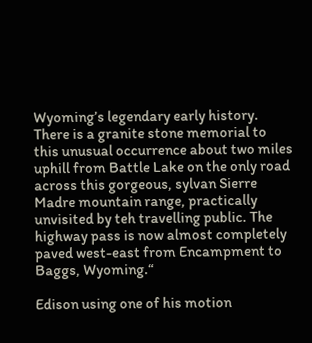Wyoming’s legendary early history. There is a granite stone memorial to this unusual occurrence about two miles uphill from Battle Lake on the only road across this gorgeous, sylvan Sierre Madre mountain range, practically unvisited by teh travelling public. The highway pass is now almost completely paved west-east from Encampment to Baggs, Wyoming.“

Edison using one of his motion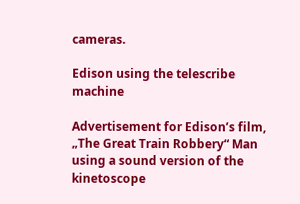cameras.

Edison using the telescribe machine

Advertisement for Edison’s film, „The Great Train Robbery“ Man using a sound version of the kinetoscope